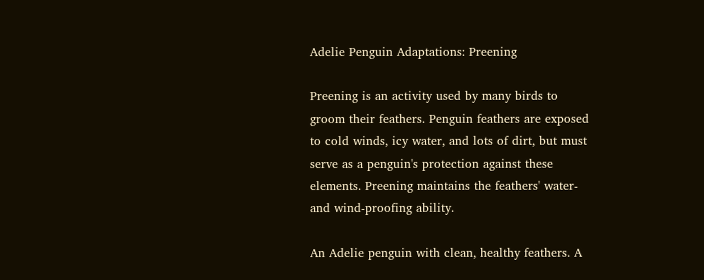Adelie Penguin Adaptations: Preening

Preening is an activity used by many birds to groom their feathers. Penguin feathers are exposed to cold winds, icy water, and lots of dirt, but must serve as a penguin's protection against these elements. Preening maintains the feathers' water- and wind-proofing ability.

An Adelie penguin with clean, healthy feathers. A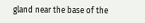gland near the base of the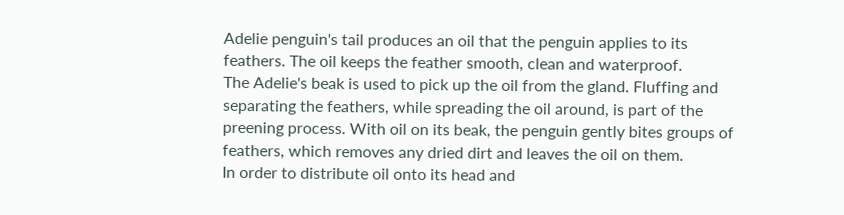Adelie penguin's tail produces an oil that the penguin applies to its feathers. The oil keeps the feather smooth, clean and waterproof.
The Adelie's beak is used to pick up the oil from the gland. Fluffing and separating the feathers, while spreading the oil around, is part of the preening process. With oil on its beak, the penguin gently bites groups of feathers, which removes any dried dirt and leaves the oil on them.
In order to distribute oil onto its head and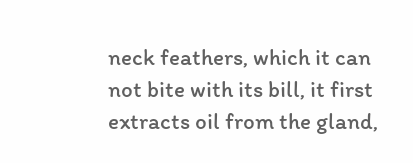neck feathers, which it can not bite with its bill, it first extracts oil from the gland,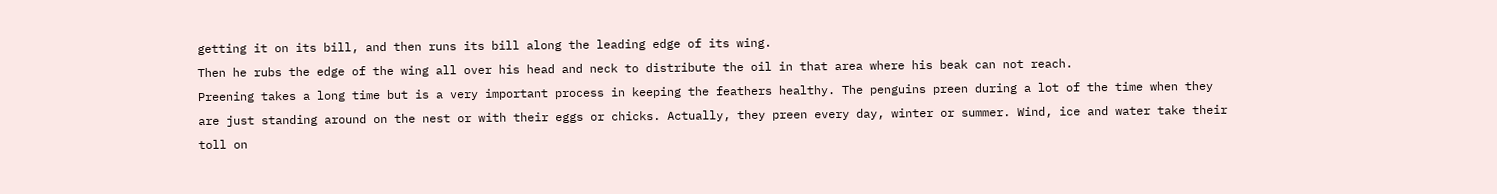getting it on its bill, and then runs its bill along the leading edge of its wing.
Then he rubs the edge of the wing all over his head and neck to distribute the oil in that area where his beak can not reach.
Preening takes a long time but is a very important process in keeping the feathers healthy. The penguins preen during a lot of the time when they are just standing around on the nest or with their eggs or chicks. Actually, they preen every day, winter or summer. Wind, ice and water take their toll on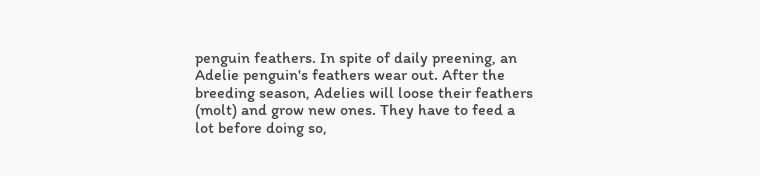penguin feathers. In spite of daily preening, an Adelie penguin's feathers wear out. After the breeding season, Adelies will loose their feathers (molt) and grow new ones. They have to feed a lot before doing so,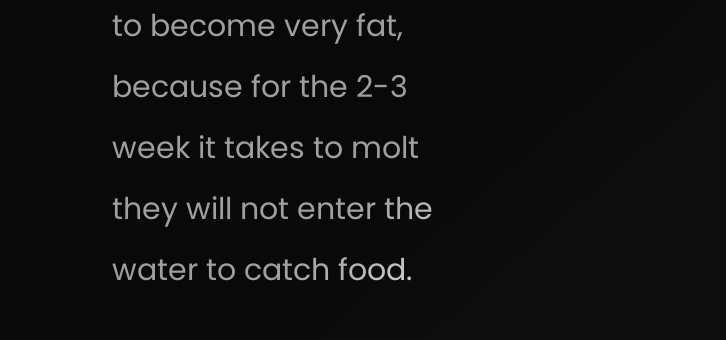to become very fat, because for the 2-3 week it takes to molt they will not enter the water to catch food.